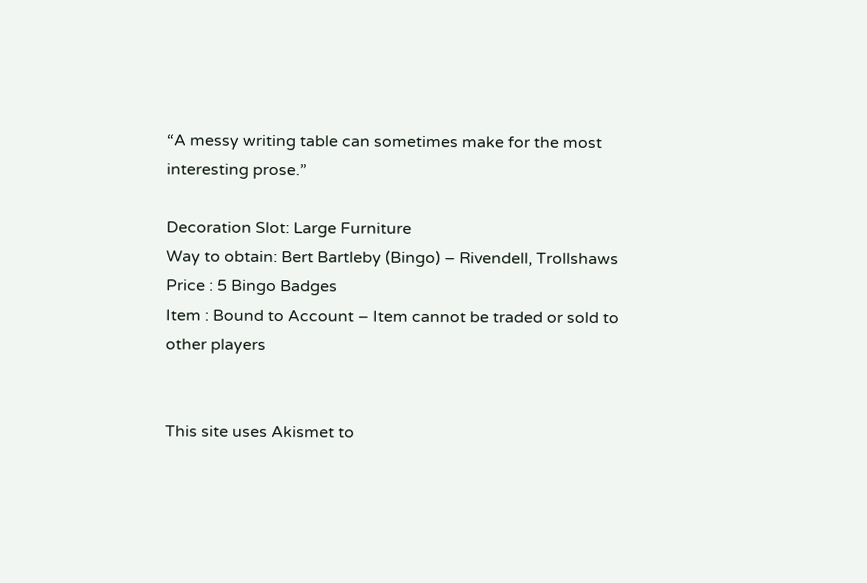“A messy writing table can sometimes make for the most interesting prose.”

Decoration Slot: Large Furniture
Way to obtain: Bert Bartleby (Bingo) – Rivendell, Trollshaws
Price : 5 Bingo Badges
Item : Bound to Account – Item cannot be traded or sold to other players


This site uses Akismet to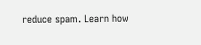reduce spam. Learn how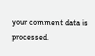your comment data is processed.